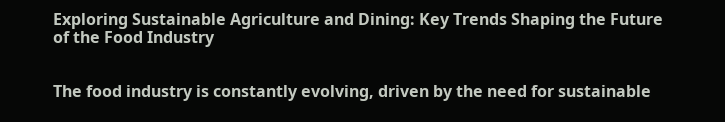Exploring Sustainable Agriculture and Dining: Key Trends Shaping the Future of the Food Industry


The food industry is constantly evolving, driven by the need for sustainable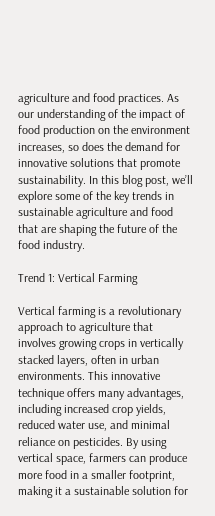agriculture and food practices. As our understanding of the impact of food production on the environment increases, so does the demand for innovative solutions that promote sustainability. In this blog post, we’ll explore some of the key trends in sustainable agriculture and food that are shaping the future of the food industry.

Trend 1: Vertical Farming

Vertical farming is a revolutionary approach to agriculture that involves growing crops in vertically stacked layers, often in urban environments. This innovative technique offers many advantages, including increased crop yields, reduced water use, and minimal reliance on pesticides. By using vertical space, farmers can produce more food in a smaller footprint, making it a sustainable solution for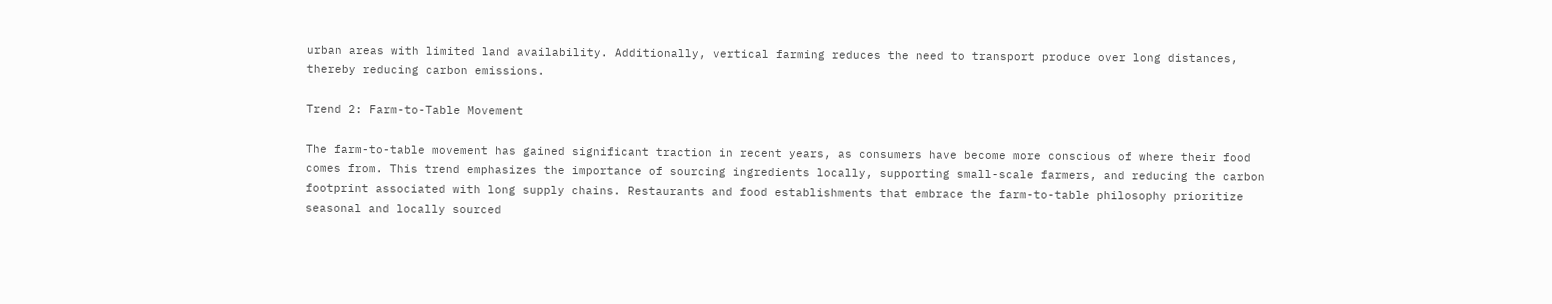urban areas with limited land availability. Additionally, vertical farming reduces the need to transport produce over long distances, thereby reducing carbon emissions.

Trend 2: Farm-to-Table Movement

The farm-to-table movement has gained significant traction in recent years, as consumers have become more conscious of where their food comes from. This trend emphasizes the importance of sourcing ingredients locally, supporting small-scale farmers, and reducing the carbon footprint associated with long supply chains. Restaurants and food establishments that embrace the farm-to-table philosophy prioritize seasonal and locally sourced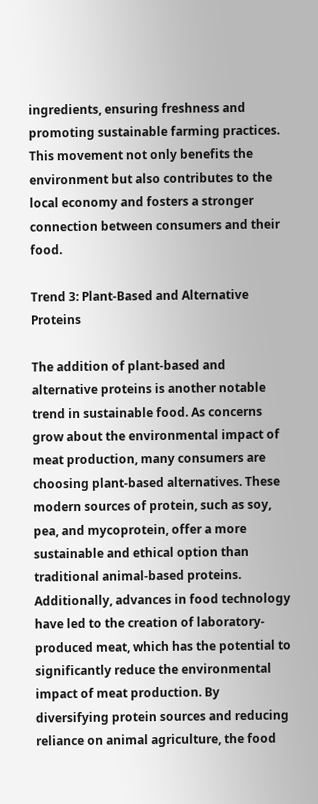ingredients, ensuring freshness and promoting sustainable farming practices. This movement not only benefits the environment but also contributes to the local economy and fosters a stronger connection between consumers and their food.

Trend 3: Plant-Based and Alternative Proteins

The addition of plant-based and alternative proteins is another notable trend in sustainable food. As concerns grow about the environmental impact of meat production, many consumers are choosing plant-based alternatives. These modern sources of protein, such as soy, pea, and mycoprotein, offer a more sustainable and ethical option than traditional animal-based proteins. Additionally, advances in food technology have led to the creation of laboratory-produced meat, which has the potential to significantly reduce the environmental impact of meat production. By diversifying protein sources and reducing reliance on animal agriculture, the food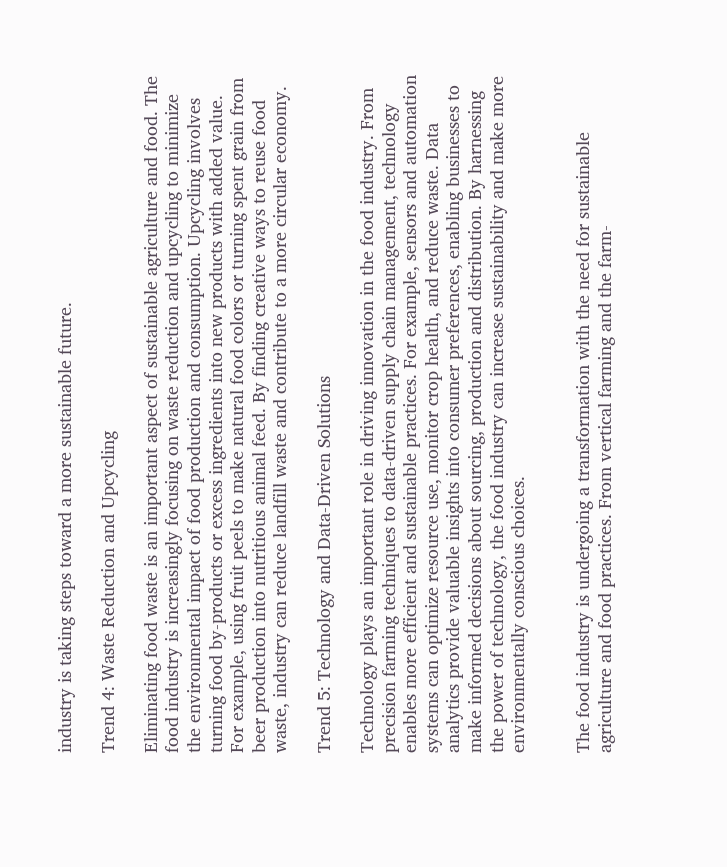industry is taking steps toward a more sustainable future.

Trend 4: Waste Reduction and Upcycling

Eliminating food waste is an important aspect of sustainable agriculture and food. The food industry is increasingly focusing on waste reduction and upcycling to minimize the environmental impact of food production and consumption. Upcycling involves turning food by-products or excess ingredients into new products with added value. For example, using fruit peels to make natural food colors or turning spent grain from beer production into nutritious animal feed. By finding creative ways to reuse food waste, industry can reduce landfill waste and contribute to a more circular economy.

Trend 5: Technology and Data-Driven Solutions

Technology plays an important role in driving innovation in the food industry. From precision farming techniques to data-driven supply chain management, technology enables more efficient and sustainable practices. For example, sensors and automation systems can optimize resource use, monitor crop health, and reduce waste. Data analytics provide valuable insights into consumer preferences, enabling businesses to make informed decisions about sourcing, production and distribution. By harnessing the power of technology, the food industry can increase sustainability and make more environmentally conscious choices.


The food industry is undergoing a transformation with the need for sustainable agriculture and food practices. From vertical farming and the farm-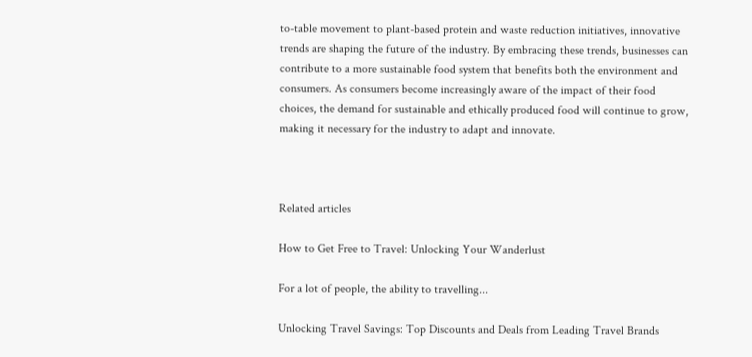to-table movement to plant-based protein and waste reduction initiatives, innovative trends are shaping the future of the industry. By embracing these trends, businesses can contribute to a more sustainable food system that benefits both the environment and consumers. As consumers become increasingly aware of the impact of their food choices, the demand for sustainable and ethically produced food will continue to grow, making it necessary for the industry to adapt and innovate.



Related articles

How to Get Free to Travel: Unlocking Your Wanderlust

For a lot of people, the ability to travelling...

Unlocking Travel Savings: Top Discounts and Deals from Leading Travel Brands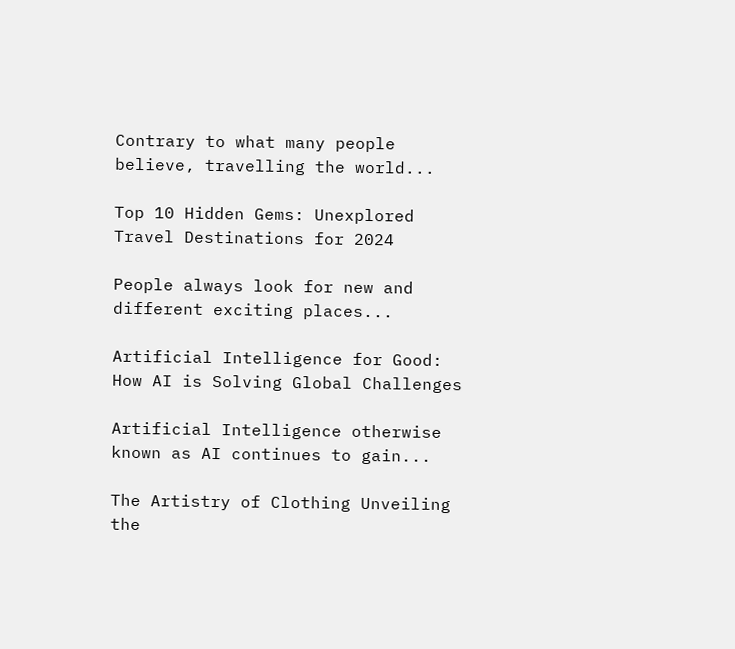Contrary to what many people believe, travelling the world...

Top 10 Hidden Gems: Unexplored Travel Destinations for 2024

People always look for new and different exciting places...

Artificial Intelligence for Good: How AI is Solving Global Challenges

Artificial Intelligence otherwise known as AI continues to gain...

The Artistry of Clothing Unveiling the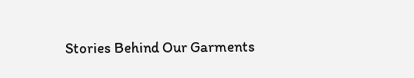Stories Behind Our Garments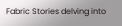Fabric Stories delving into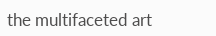the multifaceted art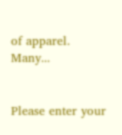of apparel. Many...


Please enter your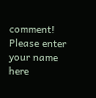comment!
Please enter your name here